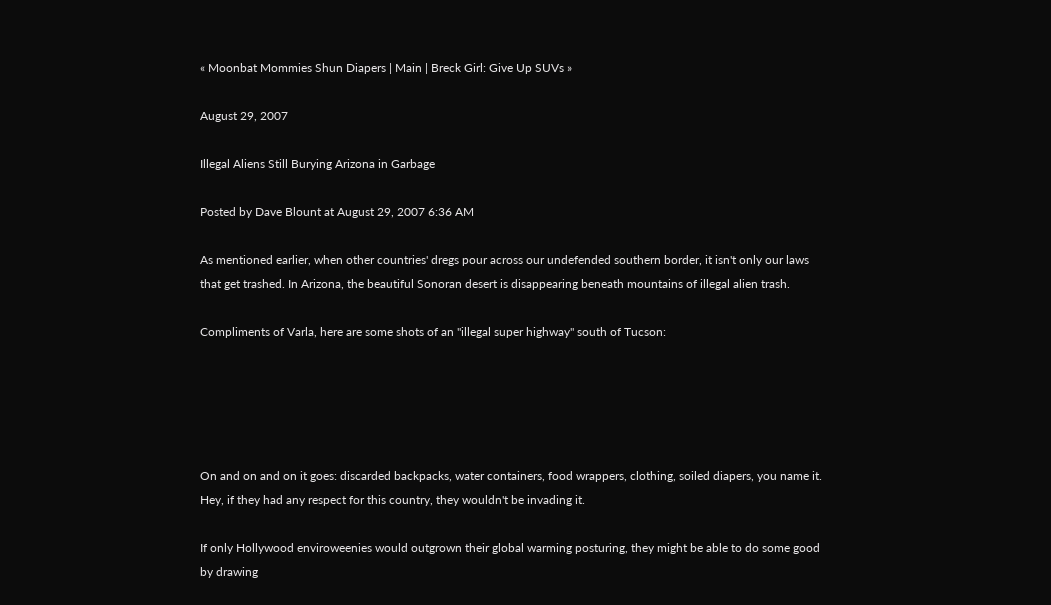« Moonbat Mommies Shun Diapers | Main | Breck Girl: Give Up SUVs »

August 29, 2007

Illegal Aliens Still Burying Arizona in Garbage

Posted by Dave Blount at August 29, 2007 6:36 AM

As mentioned earlier, when other countries' dregs pour across our undefended southern border, it isn't only our laws that get trashed. In Arizona, the beautiful Sonoran desert is disappearing beneath mountains of illegal alien trash.

Compliments of Varla, here are some shots of an "illegal super highway" south of Tucson:





On and on and on it goes: discarded backpacks, water containers, food wrappers, clothing, soiled diapers, you name it. Hey, if they had any respect for this country, they wouldn't be invading it.

If only Hollywood enviroweenies would outgrown their global warming posturing, they might be able to do some good by drawing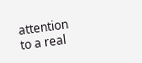attention to a real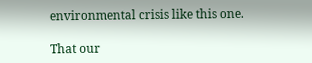environmental crisis like this one.

That our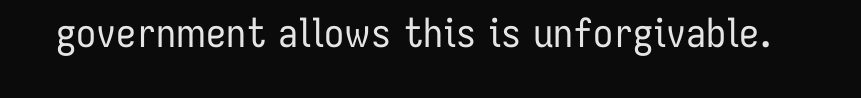government allows this is unforgivable.